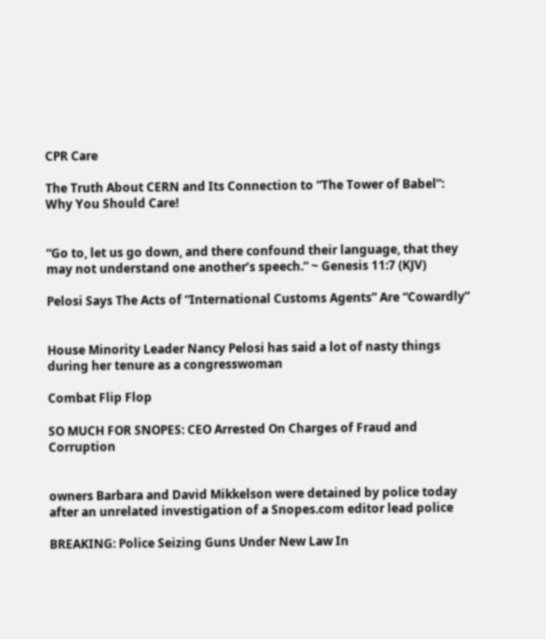CPR Care

The Truth About CERN and Its Connection to “The Tower of Babel”: Why You Should Care!


“Go to, let us go down, and there confound their language, that they may not understand one another’s speech.” ~ Genesis 11:7 (KJV)

Pelosi Says The Acts of “International Customs Agents” Are “Cowardly”


House Minority Leader Nancy Pelosi has said a lot of nasty things during her tenure as a congresswoman

Combat Flip Flop

SO MUCH FOR SNOPES: CEO Arrested On Charges of Fraud and Corruption


owners Barbara and David Mikkelson were detained by police today after an unrelated investigation of a Snopes.com editor lead police

BREAKING: Police Seizing Guns Under New Law In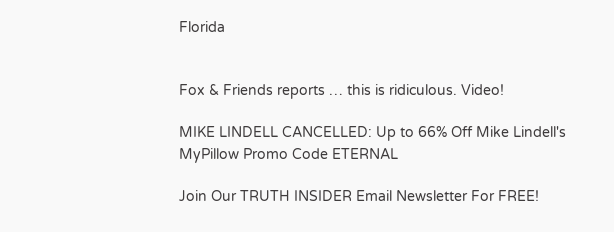Florida


Fox & Friends reports … this is ridiculous. Video!

MIKE LINDELL CANCELLED: Up to 66% Off Mike Lindell's MyPillow Promo Code ETERNAL

Join Our TRUTH INSIDER Email Newsletter For FREE!